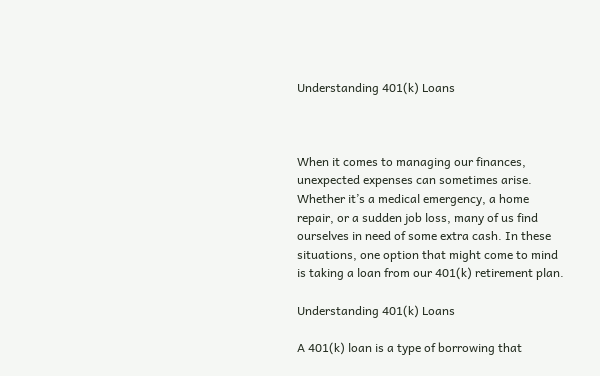Understanding 401(k) Loans



When it comes to managing our finances, unexpected expenses can sometimes arise. Whether it’s a medical emergency, a home repair, or a sudden job loss, many of us find ourselves in need of some extra cash. In these situations, one option that might come to mind is taking a loan from our 401(k) retirement plan.

Understanding 401(k) Loans

A 401(k) loan is a type of borrowing that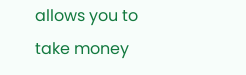allows you to take money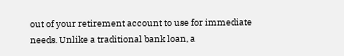out of your retirement account to use for immediate needs. Unlike a traditional bank loan, a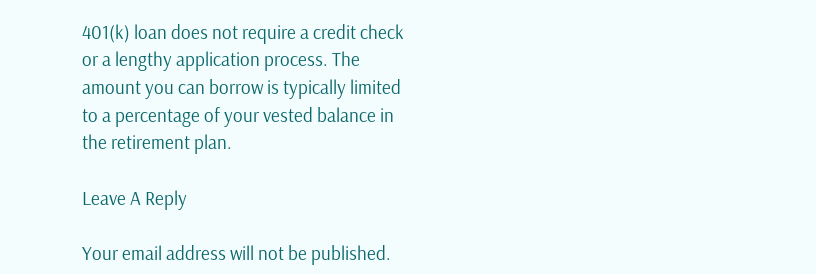401(k) loan does not require a credit check or a lengthy application process. The amount you can borrow is typically limited to a percentage of your vested balance in the retirement plan.

Leave A Reply

Your email address will not be published.